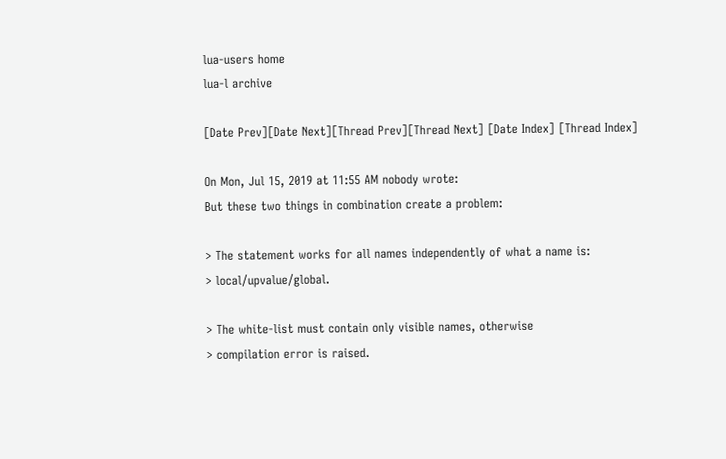lua-users home
lua-l archive

[Date Prev][Date Next][Thread Prev][Thread Next] [Date Index] [Thread Index]

On Mon, Jul 15, 2019 at 11:55 AM nobody wrote:
But these two things in combination create a problem:

> The statement works for all names independently of what a name is:
> local/upvalue/global.

> The white-list must contain only visible names, otherwise
> compilation error is raised.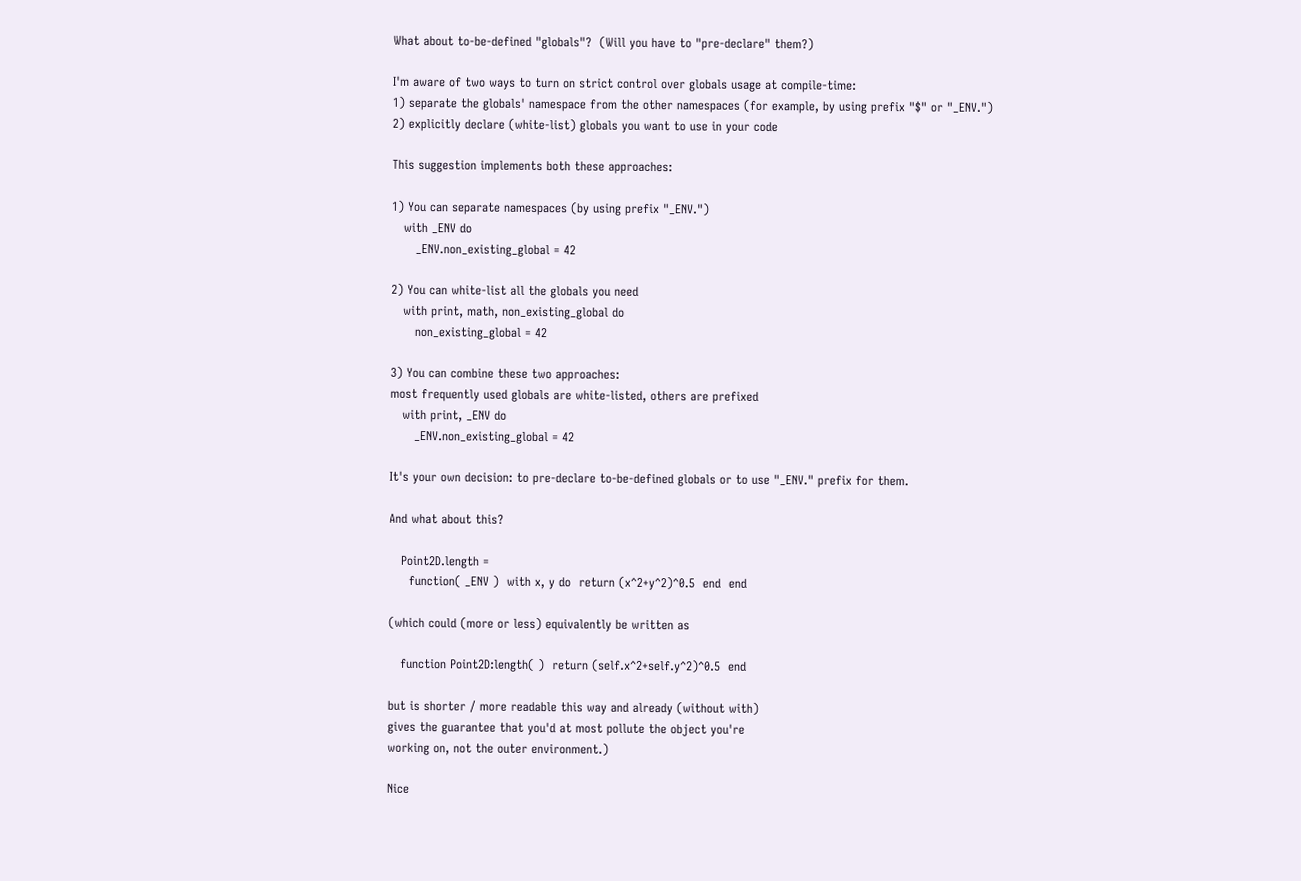What about to-be-defined "globals"?  (Will you have to "pre-declare" them?)

I'm aware of two ways to turn on strict control over globals usage at compile-time:
1) separate the globals' namespace from the other namespaces (for example, by using prefix "$" or "_ENV.")
2) explicitly declare (white-list) globals you want to use in your code

This suggestion implements both these approaches:

1) You can separate namespaces (by using prefix "_ENV.")
   with _ENV do
      _ENV.non_existing_global = 42

2) You can white-list all the globals you need
   with print, math, non_existing_global do
      non_existing_global = 42

3) You can combine these two approaches:
most frequently used globals are white-listed, others are prefixed
   with print, _ENV do
      _ENV.non_existing_global = 42

It's your own decision: to pre-declare to-be-defined globals or to use "_ENV." prefix for them.

And what about this?

   Point2D.length =
     function( _ENV )  with x, y do  return (x^2+y^2)^0.5  end  end

(which could (more or less) equivalently be written as

   function Point2D:length( )  return (self.x^2+self.y^2)^0.5  end

but is shorter / more readable this way and already (without with)
gives the guarantee that you'd at most pollute the object you're
working on, not the outer environment.)

Nice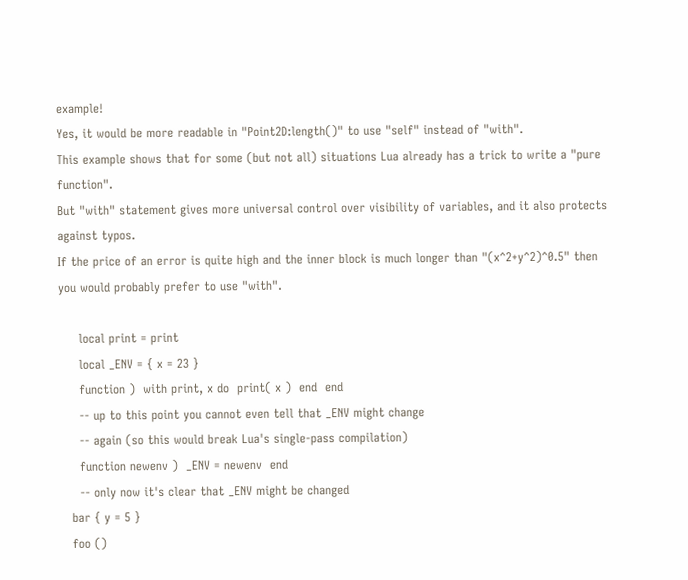example!
Yes, it would be more readable in "Point2D:length()" to use "self" instead of "with".
This example shows that for some (but not all) situations Lua already has a trick to write a "pure function".
But "with" statement gives more universal control over visibility of variables, and it also protects against typos.
If the price of an error is quite high and the inner block is much longer than "(x^2+y^2)^0.5" then you would probably prefer to use "with".

     local print = print
     local _ENV = { x = 23 }
     function )  with print, x do  print( x )  end  end
     -- up to this point you cannot even tell that _ENV might change
     -- again (so this would break Lua's single-pass compilation)
     function newenv )  _ENV = newenv  end
     -- only now it's clear that _ENV might be changed
   bar { y = 5 }
   foo ()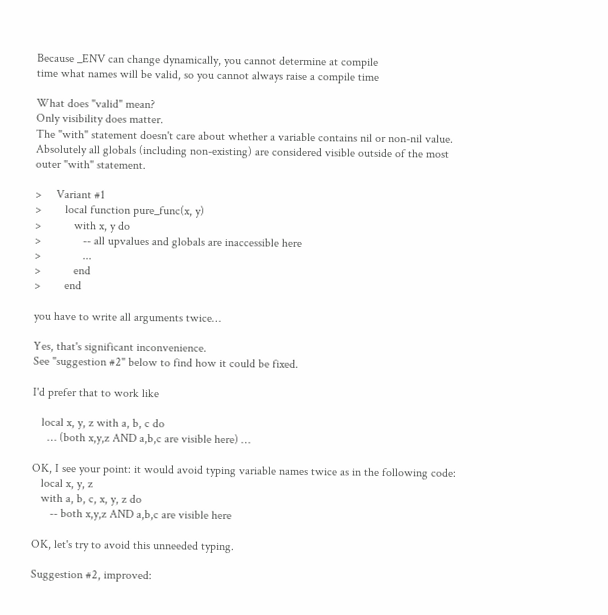Because _ENV can change dynamically, you cannot determine at compile
time what names will be valid, so you cannot always raise a compile time

What does "valid" mean?
Only visibility does matter.
The "with" statement doesn't care about whether a variable contains nil or non-nil value.
Absolutely all globals (including non-existing) are considered visible outside of the most outer "with" statement.

>     Variant #1
>        local function pure_func(x, y)
>           with x, y do
>              -- all upvalues and globals are inaccessible here
>              ...
>           end
>        end

you have to write all arguments twice…

Yes, that's significant inconvenience.
See "suggestion #2" below to find how it could be fixed.

I'd prefer that to work like

   local x, y, z with a, b, c do
     … (both x,y,z AND a,b,c are visible here) …

OK, I see your point: it would avoid typing variable names twice as in the following code:
   local x, y, z
   with a, b, c, x, y, z do
      -- both x,y,z AND a,b,c are visible here

OK, let's try to avoid this unneeded typing.

Suggestion #2, improved: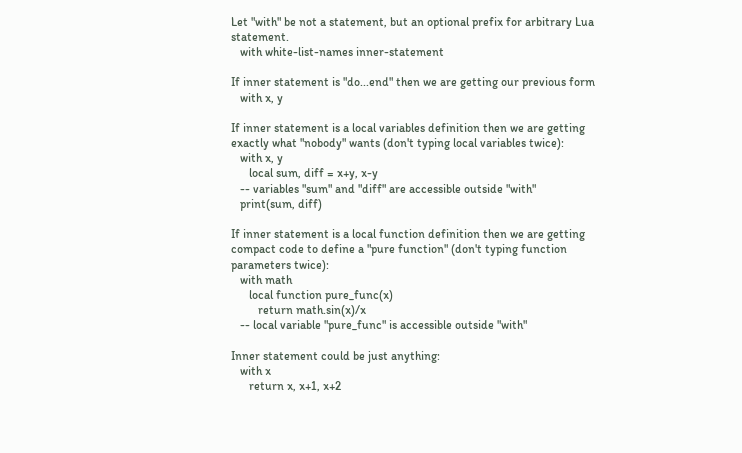Let "with" be not a statement, but an optional prefix for arbitrary Lua statement.
   with white-list-names inner-statement

If inner statement is "do...end" then we are getting our previous form
   with x, y

If inner statement is a local variables definition then we are getting exactly what "nobody" wants (don't typing local variables twice):
   with x, y
      local sum, diff = x+y, x-y
   -- variables "sum" and "diff" are accessible outside "with"
   print(sum, diff)

If inner statement is a local function definition then we are getting compact code to define a "pure function" (don't typing function parameters twice):
   with math
      local function pure_func(x)
         return math.sin(x)/x
   -- local variable "pure_func" is accessible outside "with"

Inner statement could be just anything:
   with x
      return x, x+1, x+2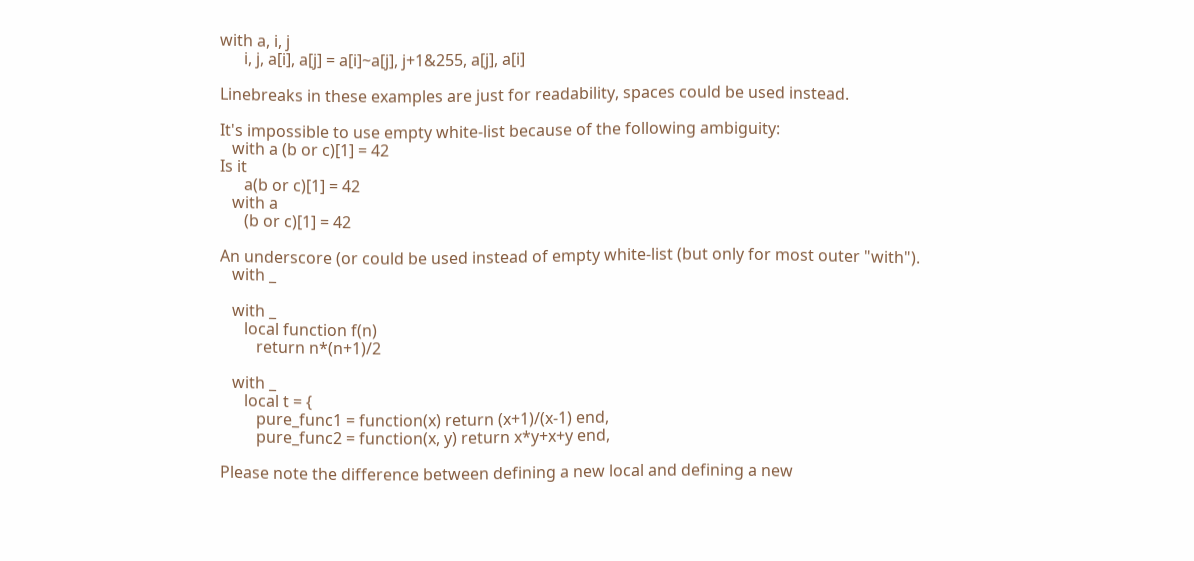with a, i, j
      i, j, a[i], a[j] = a[i]~a[j], j+1&255, a[j], a[i]

Linebreaks in these examples are just for readability, spaces could be used instead.

It's impossible to use empty white-list because of the following ambiguity:
   with a (b or c)[1] = 42
Is it
      a(b or c)[1] = 42
   with a
      (b or c)[1] = 42

An underscore (or could be used instead of empty white-list (but only for most outer "with").
   with _

   with _
      local function f(n)
         return n*(n+1)/2

   with _
      local t = {
         pure_func1 = function(x) return (x+1)/(x-1) end,
         pure_func2 = function(x, y) return x*y+x+y end,

Please note the difference between defining a new local and defining a new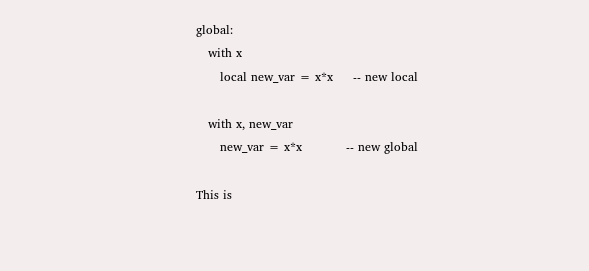global:
   with x
      local new_var = x*x     -- new local

   with x, new_var
      new_var = x*x           -- new global

This is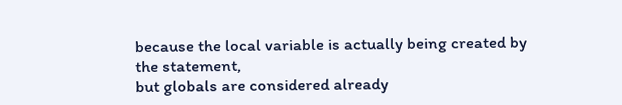because the local variable is actually being created by the statement,
but globals are considered already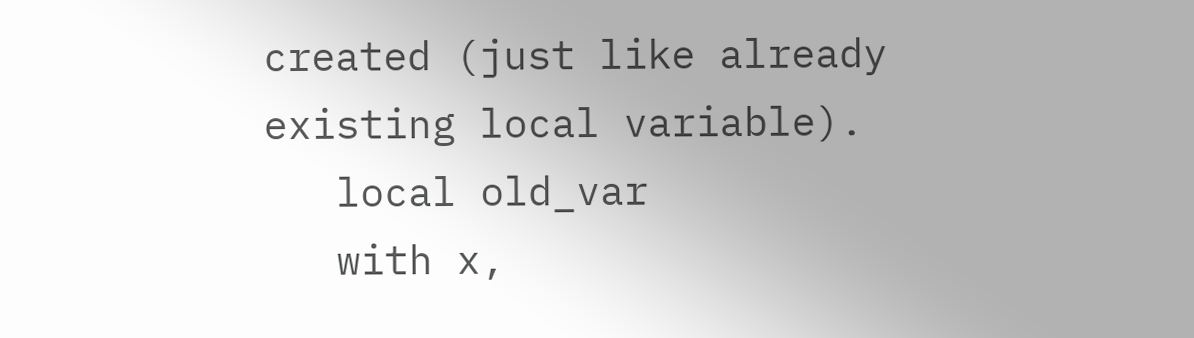created (just like already existing local variable).
   local old_var
   with x,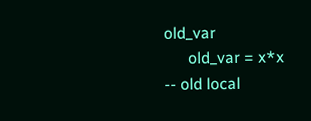old_var
      old_var = x*x           -- old local